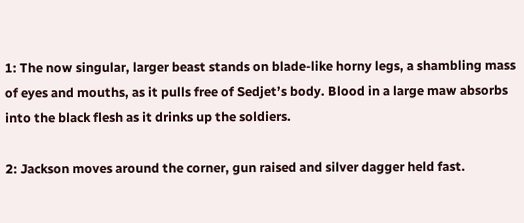1: The now singular, larger beast stands on blade-like horny legs, a shambling mass of eyes and mouths, as it pulls free of Sedjet’s body. Blood in a large maw absorbs into the black flesh as it drinks up the soldiers.

2: Jackson moves around the corner, gun raised and silver dagger held fast.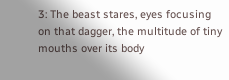3: The beast stares, eyes focusing on that dagger, the multitude of tiny mouths over its body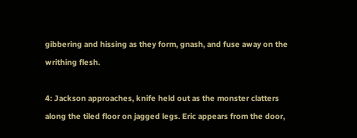gibbering and hissing as they form, gnash, and fuse away on the writhing flesh.

4: Jackson approaches, knife held out as the monster clatters along the tiled floor on jagged legs. Eric appears from the door,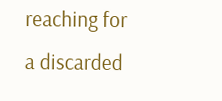reaching for a discarded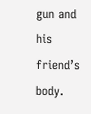gun and his friend’s body.